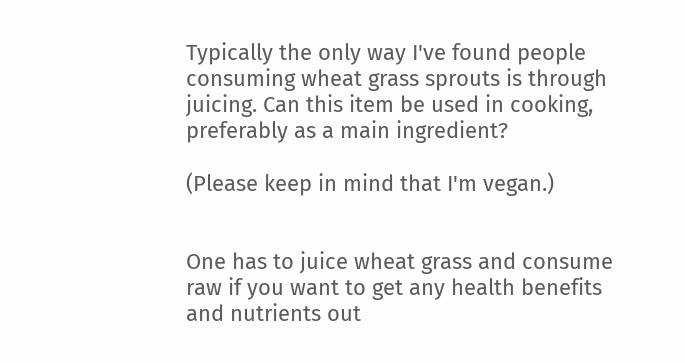Typically the only way I've found people consuming wheat grass sprouts is through juicing. Can this item be used in cooking, preferably as a main ingredient?

(Please keep in mind that I'm vegan.)


One has to juice wheat grass and consume raw if you want to get any health benefits and nutrients out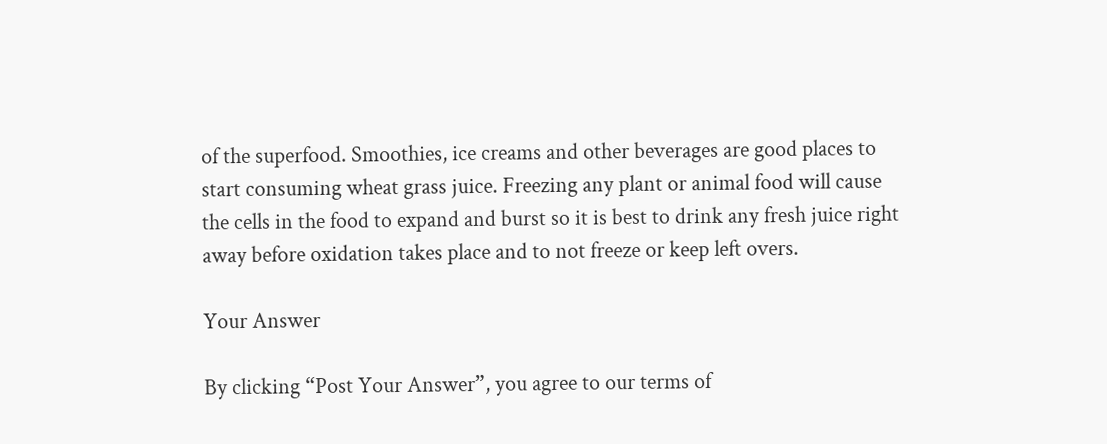of the superfood. Smoothies, ice creams and other beverages are good places to start consuming wheat grass juice. Freezing any plant or animal food will cause the cells in the food to expand and burst so it is best to drink any fresh juice right away before oxidation takes place and to not freeze or keep left overs.

Your Answer

By clicking “Post Your Answer”, you agree to our terms of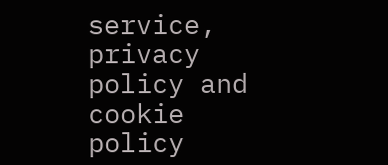service, privacy policy and cookie policy